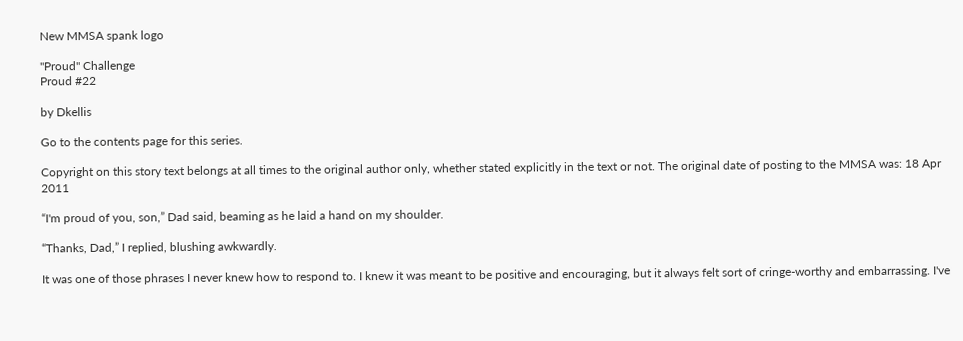New MMSA spank logo

"Proud" Challenge
Proud #22

by Dkellis

Go to the contents page for this series.

Copyright on this story text belongs at all times to the original author only, whether stated explicitly in the text or not. The original date of posting to the MMSA was: 18 Apr 2011

“I'm proud of you, son,” Dad said, beaming as he laid a hand on my shoulder.

“Thanks, Dad,” I replied, blushing awkwardly.

It was one of those phrases I never knew how to respond to. I knew it was meant to be positive and encouraging, but it always felt sort of cringe-worthy and embarrassing. I've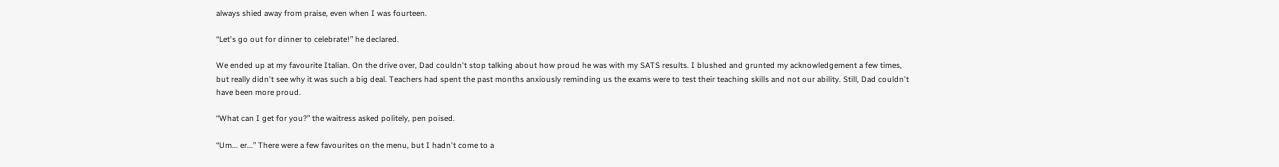always shied away from praise, even when I was fourteen.

“Let's go out for dinner to celebrate!” he declared.

We ended up at my favourite Italian. On the drive over, Dad couldn't stop talking about how proud he was with my SATS results. I blushed and grunted my acknowledgement a few times, but really didn't see why it was such a big deal. Teachers had spent the past months anxiously reminding us the exams were to test their teaching skills and not our ability. Still, Dad couldn't have been more proud.

“What can I get for you?” the waitress asked politely, pen poised.

“Um... er...” There were a few favourites on the menu, but I hadn't come to a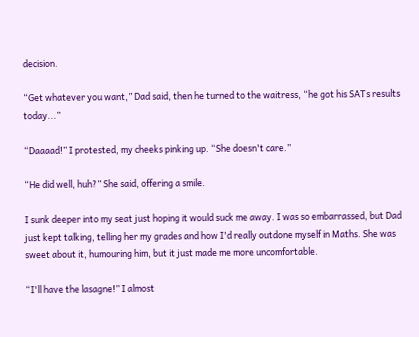decision.

“Get whatever you want,” Dad said, then he turned to the waitress, “he got his SATs results today...”

“Daaaad!” I protested, my cheeks pinking up. “She doesn't care.”

“He did well, huh?” She said, offering a smile.

I sunk deeper into my seat just hoping it would suck me away. I was so embarrassed, but Dad just kept talking, telling her my grades and how I'd really outdone myself in Maths. She was sweet about it, humouring him, but it just made me more uncomfortable.

“I'll have the lasagne!” I almost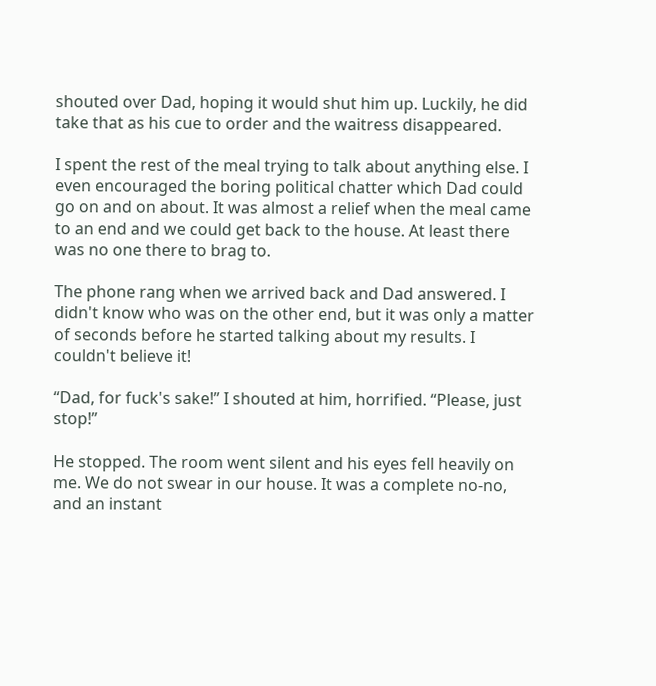shouted over Dad, hoping it would shut him up. Luckily, he did take that as his cue to order and the waitress disappeared.

I spent the rest of the meal trying to talk about anything else. I even encouraged the boring political chatter which Dad could go on and on about. It was almost a relief when the meal came to an end and we could get back to the house. At least there was no one there to brag to.

The phone rang when we arrived back and Dad answered. I didn't know who was on the other end, but it was only a matter of seconds before he started talking about my results. I couldn't believe it!

“Dad, for fuck's sake!” I shouted at him, horrified. “Please, just stop!”

He stopped. The room went silent and his eyes fell heavily on me. We do not swear in our house. It was a complete no-no, and an instant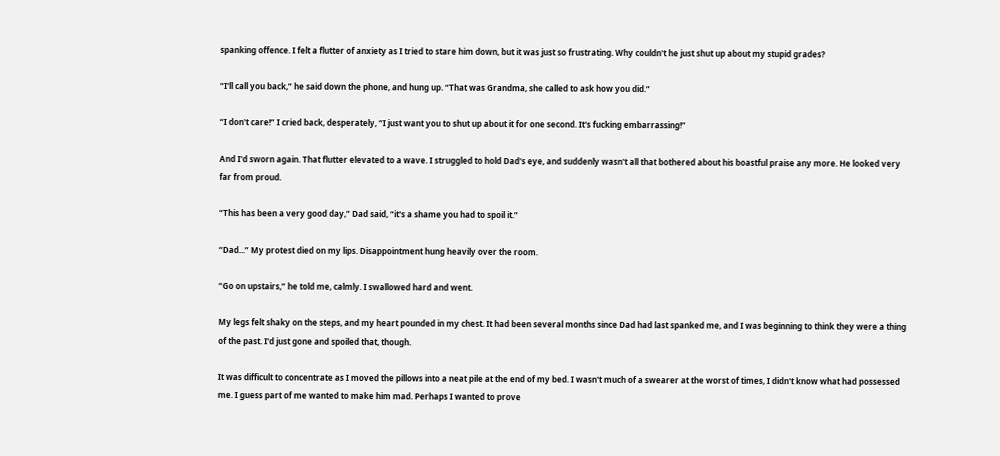spanking offence. I felt a flutter of anxiety as I tried to stare him down, but it was just so frustrating. Why couldn't he just shut up about my stupid grades?

“I'll call you back,” he said down the phone, and hung up. “That was Grandma, she called to ask how you did.”

“I don't care!” I cried back, desperately, “I just want you to shut up about it for one second. It's fucking embarrassing!”

And I'd sworn again. That flutter elevated to a wave. I struggled to hold Dad's eye, and suddenly wasn't all that bothered about his boastful praise any more. He looked very far from proud.

“This has been a very good day,” Dad said, “it's a shame you had to spoil it.”

“Dad...” My protest died on my lips. Disappointment hung heavily over the room.

“Go on upstairs,” he told me, calmly. I swallowed hard and went.

My legs felt shaky on the steps, and my heart pounded in my chest. It had been several months since Dad had last spanked me, and I was beginning to think they were a thing of the past. I'd just gone and spoiled that, though.

It was difficult to concentrate as I moved the pillows into a neat pile at the end of my bed. I wasn't much of a swearer at the worst of times, I didn't know what had possessed me. I guess part of me wanted to make him mad. Perhaps I wanted to prove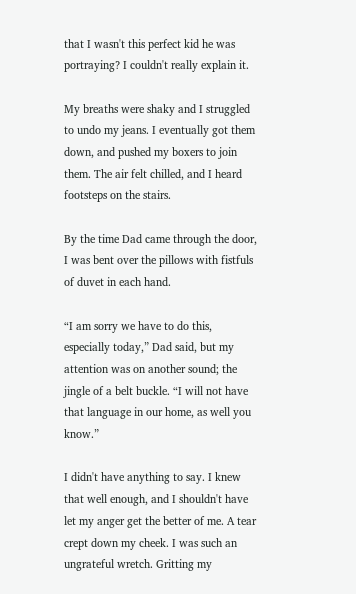that I wasn't this perfect kid he was portraying? I couldn't really explain it.

My breaths were shaky and I struggled to undo my jeans. I eventually got them down, and pushed my boxers to join them. The air felt chilled, and I heard footsteps on the stairs.

By the time Dad came through the door, I was bent over the pillows with fistfuls of duvet in each hand.

“I am sorry we have to do this, especially today,” Dad said, but my attention was on another sound; the jingle of a belt buckle. “I will not have that language in our home, as well you know.”

I didn't have anything to say. I knew that well enough, and I shouldn't have let my anger get the better of me. A tear crept down my cheek. I was such an ungrateful wretch. Gritting my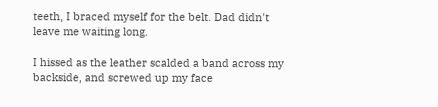teeth, I braced myself for the belt. Dad didn't leave me waiting long.

I hissed as the leather scalded a band across my backside, and screwed up my face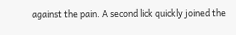against the pain. A second lick quickly joined the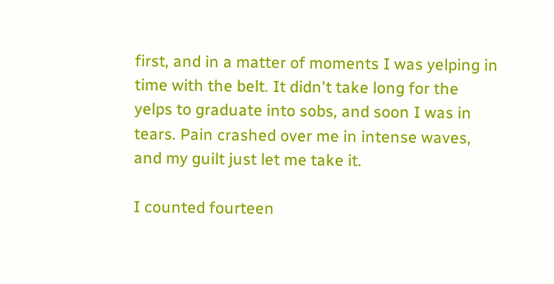first, and in a matter of moments I was yelping in time with the belt. It didn't take long for the yelps to graduate into sobs, and soon I was in tears. Pain crashed over me in intense waves, and my guilt just let me take it.

I counted fourteen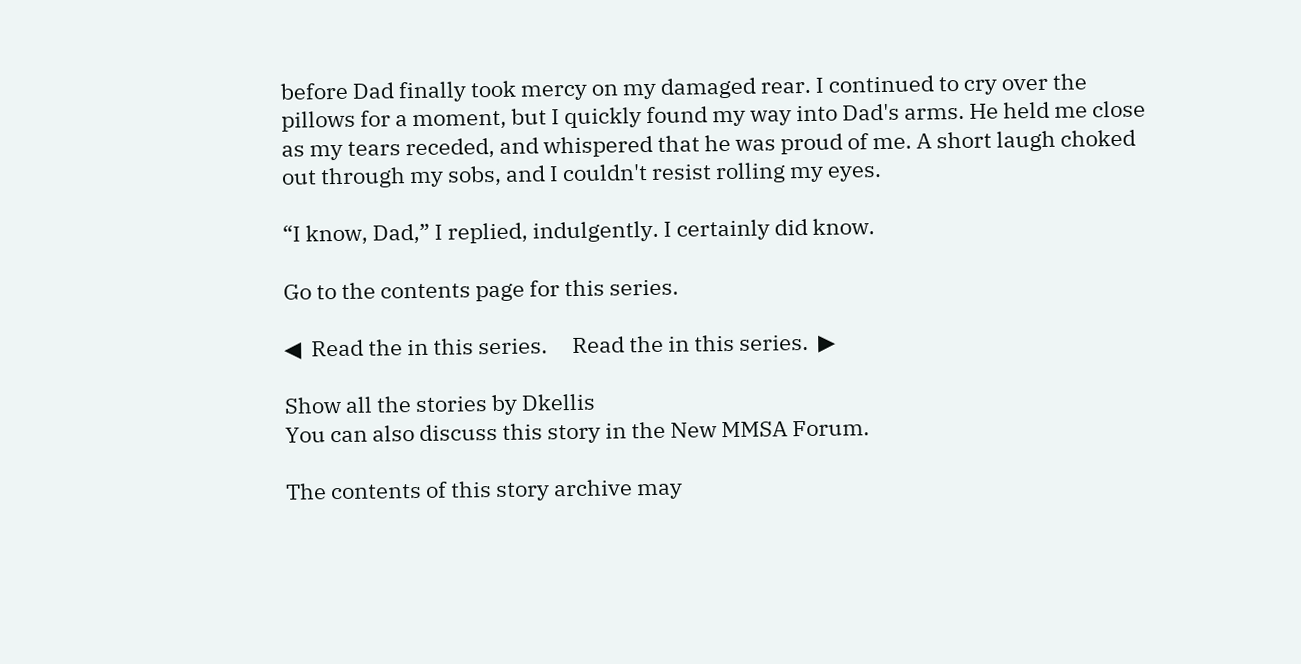before Dad finally took mercy on my damaged rear. I continued to cry over the pillows for a moment, but I quickly found my way into Dad's arms. He held me close as my tears receded, and whispered that he was proud of me. A short laugh choked out through my sobs, and I couldn't resist rolling my eyes.

“I know, Dad,” I replied, indulgently. I certainly did know.

Go to the contents page for this series.

◀  Read the in this series.     Read the in this series.  ▶

Show all the stories by Dkellis
You can also discuss this story in the New MMSA Forum.

The contents of this story archive may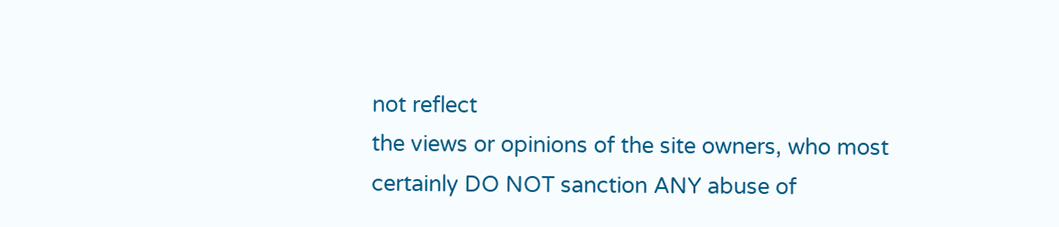not reflect
the views or opinions of the site owners, who most
certainly DO NOT sanction ANY abuse of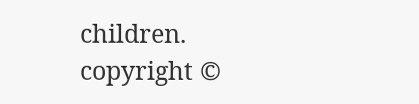children.
copyright ©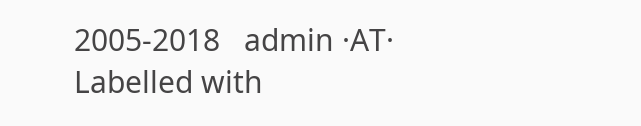2005-2018   admin ·AT·
Labelled with